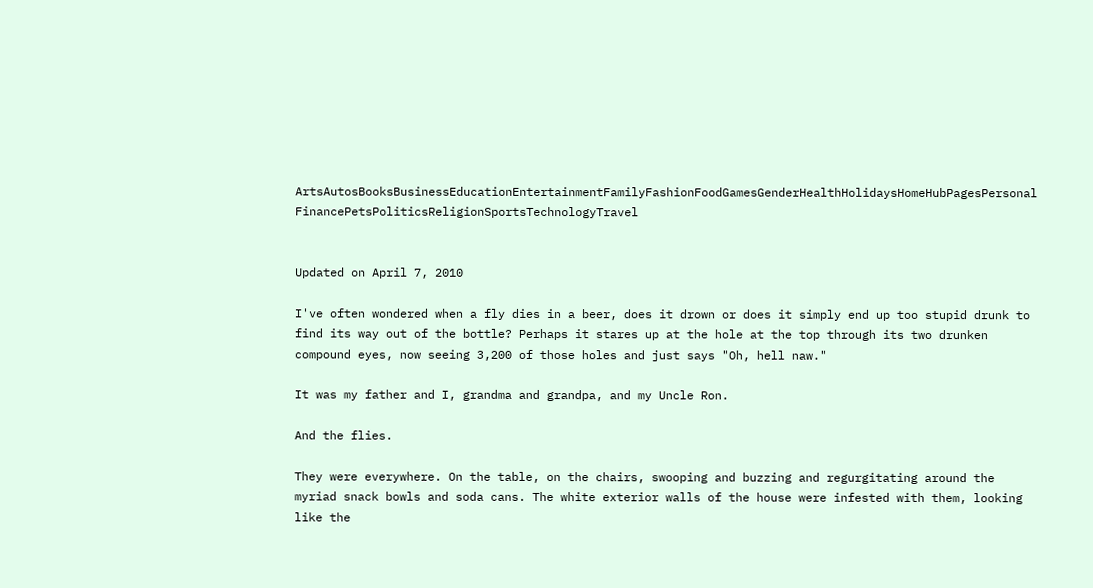ArtsAutosBooksBusinessEducationEntertainmentFamilyFashionFoodGamesGenderHealthHolidaysHomeHubPagesPersonal FinancePetsPoliticsReligionSportsTechnologyTravel


Updated on April 7, 2010

I've often wondered when a fly dies in a beer, does it drown or does it simply end up too stupid drunk to find its way out of the bottle? Perhaps it stares up at the hole at the top through its two drunken compound eyes, now seeing 3,200 of those holes and just says "Oh, hell naw."

It was my father and I, grandma and grandpa, and my Uncle Ron.

And the flies.

They were everywhere. On the table, on the chairs, swooping and buzzing and regurgitating around the myriad snack bowls and soda cans. The white exterior walls of the house were infested with them, looking like the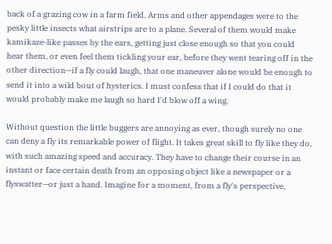back of a grazing cow in a farm field. Arms and other appendages were to the pesky little insects what airstrips are to a plane. Several of them would make kamikaze-like passes by the ears, getting just close enough so that you could hear them, or even feel them tickling your ear, before they went tearing off in the other direction—if a fly could laugh, that one maneuver alone would be enough to send it into a wild bout of hysterics. I must confess that if I could do that it would probably make me laugh so hard I'd blow off a wing.

Without question the little buggers are annoying as ever, though surely no one can deny a fly its remarkable power of flight. It takes great skill to fly like they do, with such amazing speed and accuracy. They have to change their course in an instant or face certain death from an opposing object like a newspaper or a flyswatter—or just a hand. Imagine for a moment, from a fly's perspective,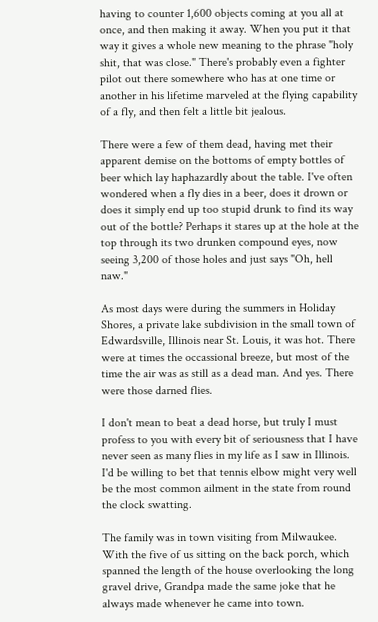having to counter 1,600 objects coming at you all at once, and then making it away. When you put it that way it gives a whole new meaning to the phrase "holy shit, that was close." There's probably even a fighter pilot out there somewhere who has at one time or another in his lifetime marveled at the flying capability of a fly, and then felt a little bit jealous.

There were a few of them dead, having met their apparent demise on the bottoms of empty bottles of beer which lay haphazardly about the table. I've often wondered when a fly dies in a beer, does it drown or does it simply end up too stupid drunk to find its way out of the bottle? Perhaps it stares up at the hole at the top through its two drunken compound eyes, now seeing 3,200 of those holes and just says "Oh, hell naw."

As most days were during the summers in Holiday Shores, a private lake subdivision in the small town of Edwardsville, Illinois near St. Louis, it was hot. There were at times the occassional breeze, but most of the time the air was as still as a dead man. And yes. There were those darned flies.

I don't mean to beat a dead horse, but truly I must profess to you with every bit of seriousness that I have never seen as many flies in my life as I saw in Illinois. I'd be willing to bet that tennis elbow might very well be the most common ailment in the state from round the clock swatting.

The family was in town visiting from Milwaukee. With the five of us sitting on the back porch, which spanned the length of the house overlooking the long gravel drive, Grandpa made the same joke that he always made whenever he came into town.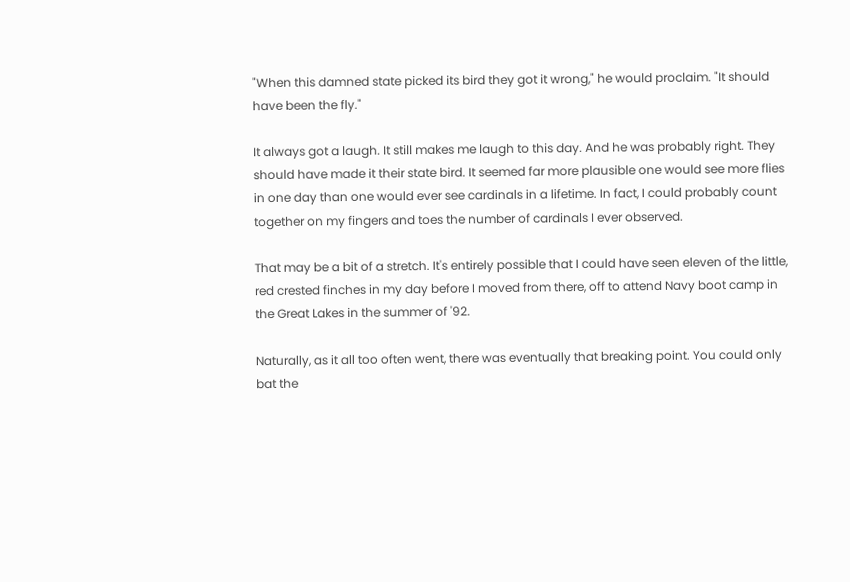"When this damned state picked its bird they got it wrong," he would proclaim. "It should have been the fly."

It always got a laugh. It still makes me laugh to this day. And he was probably right. They should have made it their state bird. It seemed far more plausible one would see more flies in one day than one would ever see cardinals in a lifetime. In fact, I could probably count together on my fingers and toes the number of cardinals I ever observed.

That may be a bit of a stretch. It's entirely possible that I could have seen eleven of the little, red crested finches in my day before I moved from there, off to attend Navy boot camp in the Great Lakes in the summer of '92.

Naturally, as it all too often went, there was eventually that breaking point. You could only bat the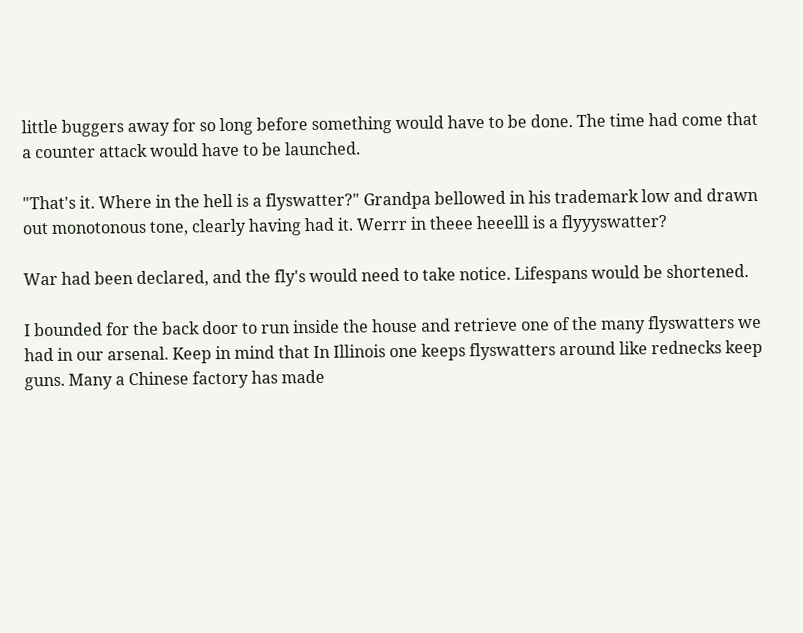little buggers away for so long before something would have to be done. The time had come that a counter attack would have to be launched.

"That's it. Where in the hell is a flyswatter?" Grandpa bellowed in his trademark low and drawn out monotonous tone, clearly having had it. Werrr in theee heeelll is a flyyyswatter?

War had been declared, and the fly's would need to take notice. Lifespans would be shortened.

I bounded for the back door to run inside the house and retrieve one of the many flyswatters we had in our arsenal. Keep in mind that In Illinois one keeps flyswatters around like rednecks keep guns. Many a Chinese factory has made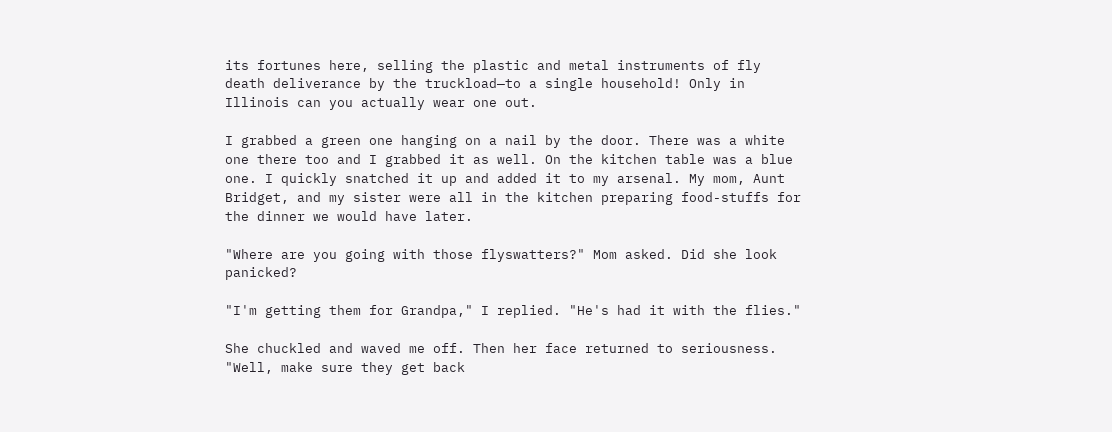its fortunes here, selling the plastic and metal instruments of fly death deliverance by the truckload—to a single household! Only in Illinois can you actually wear one out.

I grabbed a green one hanging on a nail by the door. There was a white one there too and I grabbed it as well. On the kitchen table was a blue one. I quickly snatched it up and added it to my arsenal. My mom, Aunt Bridget, and my sister were all in the kitchen preparing food-stuffs for the dinner we would have later.

"Where are you going with those flyswatters?" Mom asked. Did she look panicked?

"I'm getting them for Grandpa," I replied. "He's had it with the flies."

She chuckled and waved me off. Then her face returned to seriousness. "Well, make sure they get back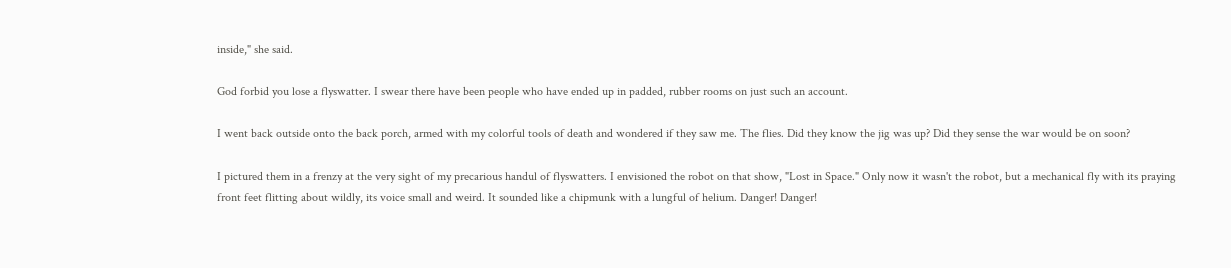inside," she said.

God forbid you lose a flyswatter. I swear there have been people who have ended up in padded, rubber rooms on just such an account.

I went back outside onto the back porch, armed with my colorful tools of death and wondered if they saw me. The flies. Did they know the jig was up? Did they sense the war would be on soon?

I pictured them in a frenzy at the very sight of my precarious handul of flyswatters. I envisioned the robot on that show, "Lost in Space." Only now it wasn't the robot, but a mechanical fly with its praying front feet flitting about wildly, its voice small and weird. It sounded like a chipmunk with a lungful of helium. Danger! Danger!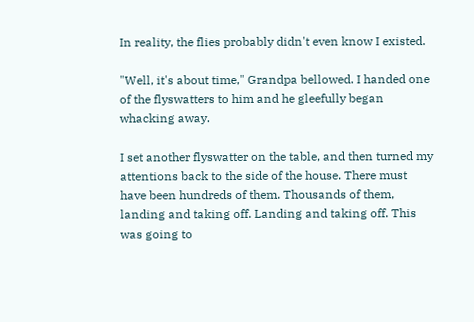In reality, the flies probably didn't even know I existed.

"Well, it's about time," Grandpa bellowed. I handed one of the flyswatters to him and he gleefully began whacking away.

I set another flyswatter on the table, and then turned my attentions back to the side of the house. There must have been hundreds of them. Thousands of them, landing and taking off. Landing and taking off. This was going to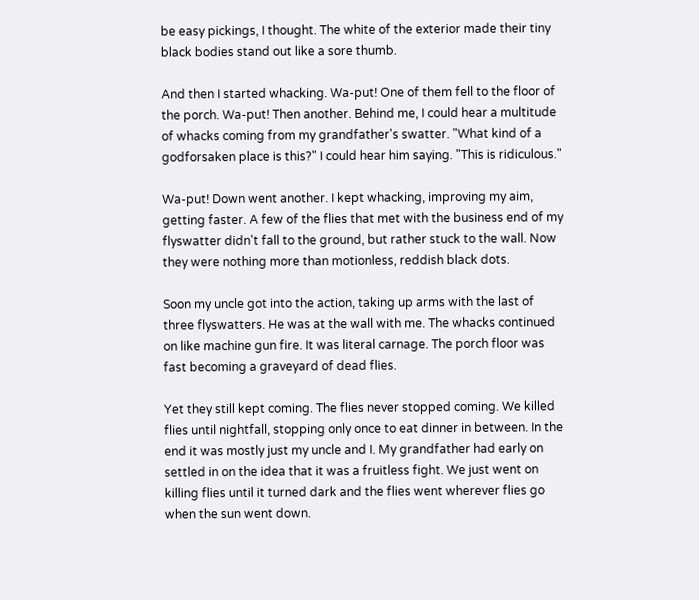be easy pickings, I thought. The white of the exterior made their tiny black bodies stand out like a sore thumb.

And then I started whacking. Wa-put! One of them fell to the floor of the porch. Wa-put! Then another. Behind me, I could hear a multitude of whacks coming from my grandfather's swatter. "What kind of a godforsaken place is this?" I could hear him saying. "This is ridiculous."

Wa-put! Down went another. I kept whacking, improving my aim, getting faster. A few of the flies that met with the business end of my flyswatter didn't fall to the ground, but rather stuck to the wall. Now they were nothing more than motionless, reddish black dots.

Soon my uncle got into the action, taking up arms with the last of three flyswatters. He was at the wall with me. The whacks continued on like machine gun fire. It was literal carnage. The porch floor was fast becoming a graveyard of dead flies.

Yet they still kept coming. The flies never stopped coming. We killed flies until nightfall, stopping only once to eat dinner in between. In the end it was mostly just my uncle and I. My grandfather had early on settled in on the idea that it was a fruitless fight. We just went on killing flies until it turned dark and the flies went wherever flies go when the sun went down.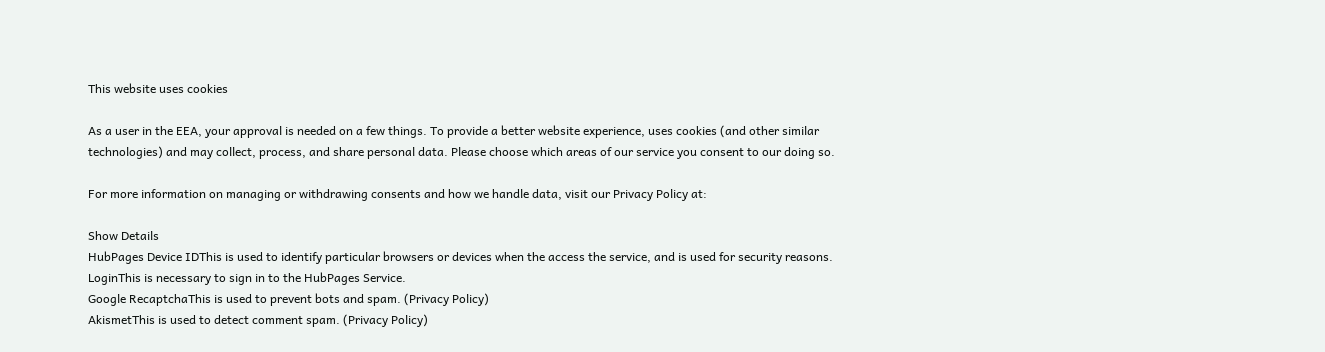This website uses cookies

As a user in the EEA, your approval is needed on a few things. To provide a better website experience, uses cookies (and other similar technologies) and may collect, process, and share personal data. Please choose which areas of our service you consent to our doing so.

For more information on managing or withdrawing consents and how we handle data, visit our Privacy Policy at:

Show Details
HubPages Device IDThis is used to identify particular browsers or devices when the access the service, and is used for security reasons.
LoginThis is necessary to sign in to the HubPages Service.
Google RecaptchaThis is used to prevent bots and spam. (Privacy Policy)
AkismetThis is used to detect comment spam. (Privacy Policy)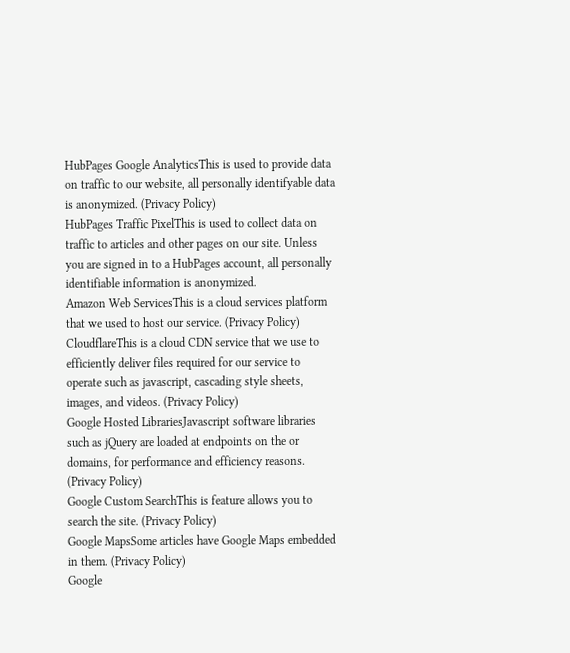HubPages Google AnalyticsThis is used to provide data on traffic to our website, all personally identifyable data is anonymized. (Privacy Policy)
HubPages Traffic PixelThis is used to collect data on traffic to articles and other pages on our site. Unless you are signed in to a HubPages account, all personally identifiable information is anonymized.
Amazon Web ServicesThis is a cloud services platform that we used to host our service. (Privacy Policy)
CloudflareThis is a cloud CDN service that we use to efficiently deliver files required for our service to operate such as javascript, cascading style sheets, images, and videos. (Privacy Policy)
Google Hosted LibrariesJavascript software libraries such as jQuery are loaded at endpoints on the or domains, for performance and efficiency reasons. (Privacy Policy)
Google Custom SearchThis is feature allows you to search the site. (Privacy Policy)
Google MapsSome articles have Google Maps embedded in them. (Privacy Policy)
Google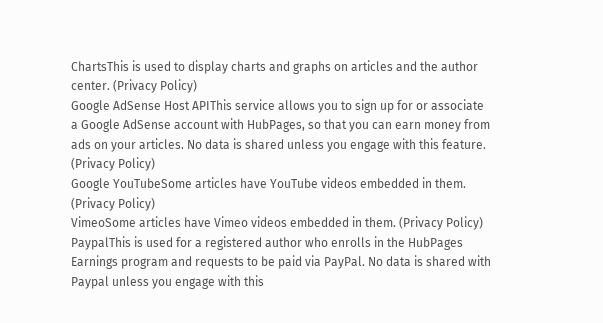ChartsThis is used to display charts and graphs on articles and the author center. (Privacy Policy)
Google AdSense Host APIThis service allows you to sign up for or associate a Google AdSense account with HubPages, so that you can earn money from ads on your articles. No data is shared unless you engage with this feature. (Privacy Policy)
Google YouTubeSome articles have YouTube videos embedded in them. (Privacy Policy)
VimeoSome articles have Vimeo videos embedded in them. (Privacy Policy)
PaypalThis is used for a registered author who enrolls in the HubPages Earnings program and requests to be paid via PayPal. No data is shared with Paypal unless you engage with this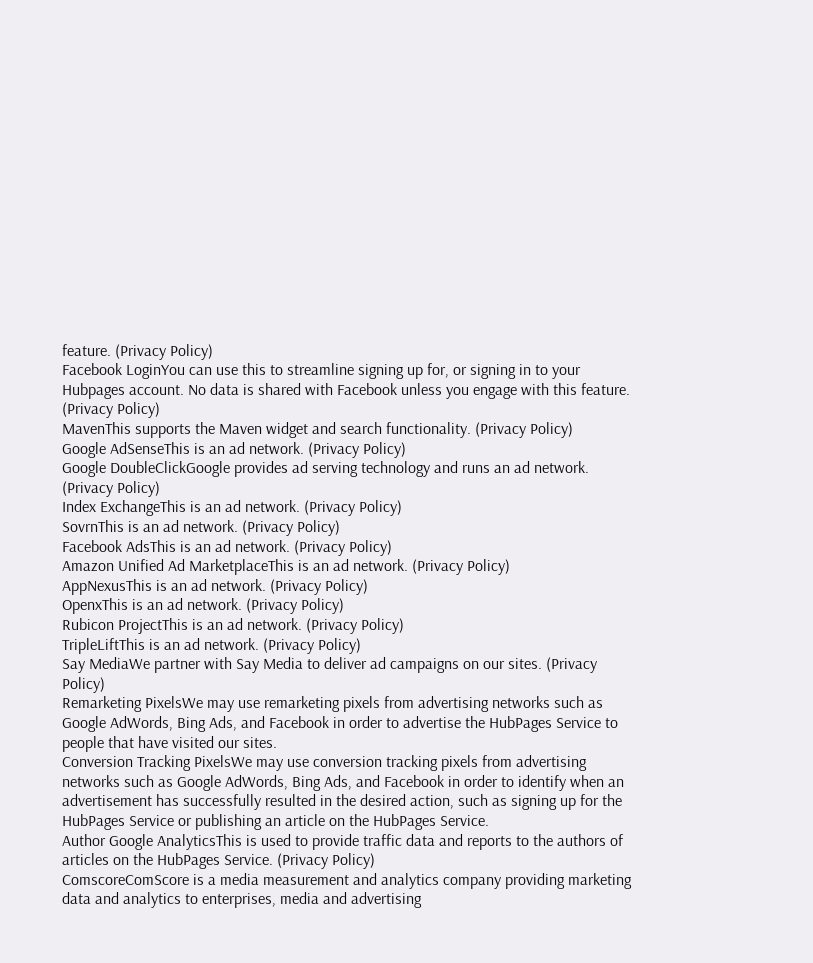feature. (Privacy Policy)
Facebook LoginYou can use this to streamline signing up for, or signing in to your Hubpages account. No data is shared with Facebook unless you engage with this feature. (Privacy Policy)
MavenThis supports the Maven widget and search functionality. (Privacy Policy)
Google AdSenseThis is an ad network. (Privacy Policy)
Google DoubleClickGoogle provides ad serving technology and runs an ad network. (Privacy Policy)
Index ExchangeThis is an ad network. (Privacy Policy)
SovrnThis is an ad network. (Privacy Policy)
Facebook AdsThis is an ad network. (Privacy Policy)
Amazon Unified Ad MarketplaceThis is an ad network. (Privacy Policy)
AppNexusThis is an ad network. (Privacy Policy)
OpenxThis is an ad network. (Privacy Policy)
Rubicon ProjectThis is an ad network. (Privacy Policy)
TripleLiftThis is an ad network. (Privacy Policy)
Say MediaWe partner with Say Media to deliver ad campaigns on our sites. (Privacy Policy)
Remarketing PixelsWe may use remarketing pixels from advertising networks such as Google AdWords, Bing Ads, and Facebook in order to advertise the HubPages Service to people that have visited our sites.
Conversion Tracking PixelsWe may use conversion tracking pixels from advertising networks such as Google AdWords, Bing Ads, and Facebook in order to identify when an advertisement has successfully resulted in the desired action, such as signing up for the HubPages Service or publishing an article on the HubPages Service.
Author Google AnalyticsThis is used to provide traffic data and reports to the authors of articles on the HubPages Service. (Privacy Policy)
ComscoreComScore is a media measurement and analytics company providing marketing data and analytics to enterprises, media and advertising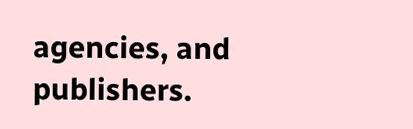agencies, and publishers.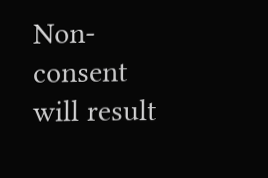Non-consent will result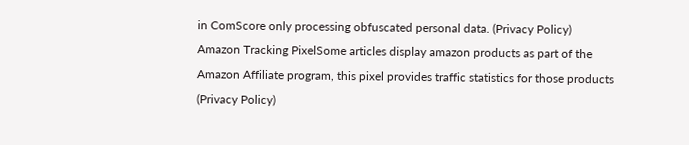in ComScore only processing obfuscated personal data. (Privacy Policy)
Amazon Tracking PixelSome articles display amazon products as part of the Amazon Affiliate program, this pixel provides traffic statistics for those products (Privacy Policy)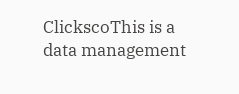ClickscoThis is a data management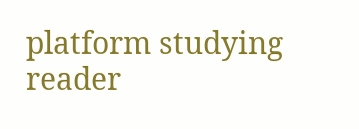platform studying reader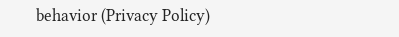behavior (Privacy Policy)